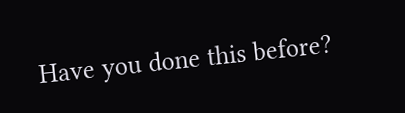Have you done this before?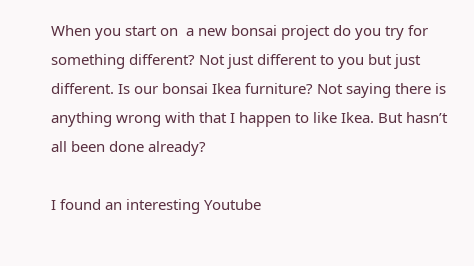When you start on  a new bonsai project do you try for something different? Not just different to you but just different. Is our bonsai Ikea furniture? Not saying there is anything wrong with that I happen to like Ikea. But hasn’t all been done already?

I found an interesting Youtube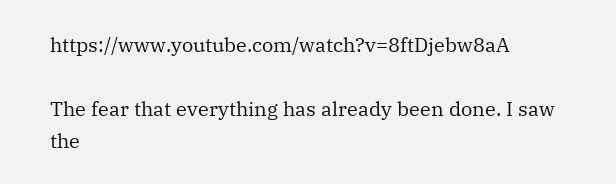https://www.youtube.com/watch?v=8ftDjebw8aA

The fear that everything has already been done. I saw the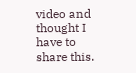video and thought I have to share this.